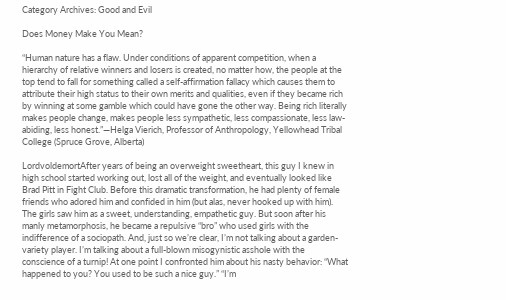Category Archives: Good and Evil

Does Money Make You Mean?

“Human nature has a flaw. Under conditions of apparent competition, when a hierarchy of relative winners and losers is created, no matter how, the people at the top tend to fall for something called a self-affirmation fallacy which causes them to attribute their high status to their own merits and qualities, even if they became rich by winning at some gamble which could have gone the other way. Being rich literally makes people change, makes people less sympathetic, less compassionate, less law-abiding, less honest.”—Helga Vierich, Professor of Anthropology, Yellowhead Tribal College (Spruce Grove, Alberta)

LordvoldemortAfter years of being an overweight sweetheart, this guy I knew in high school started working out, lost all of the weight, and eventually looked like Brad Pitt in Fight Club. Before this dramatic transformation, he had plenty of female friends who adored him and confided in him (but alas, never hooked up with him). The girls saw him as a sweet, understanding, empathetic guy. But soon after his manly metamorphosis, he became a repulsive “bro” who used girls with the indifference of a sociopath. And, just so we’re clear, I’m not talking about a garden-variety player. I’m talking about a full-blown misogynistic asshole with the conscience of a turnip! At one point I confronted him about his nasty behavior: “What happened to you? You used to be such a nice guy.” “I’m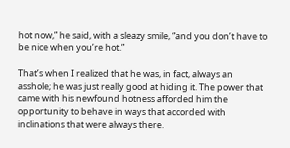hot now,” he said, with a sleazy smile, “and you don’t have to be nice when you’re hot.”

That’s when I realized that he was, in fact, always an asshole; he was just really good at hiding it. The power that came with his newfound hotness afforded him the opportunity to behave in ways that accorded with inclinations that were always there.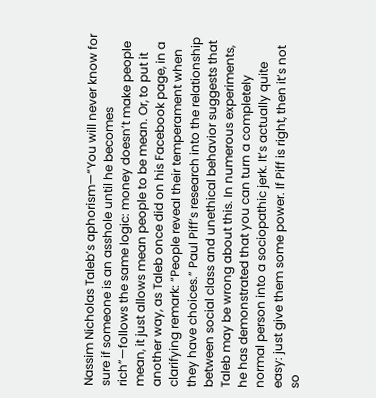Nassim Nicholas Taleb’s aphorism—“You will never know for sure if someone is an asshole until he becomes rich”—follows the same logic: money doesn’t make people mean, it just allows mean people to be mean. Or, to put it another way, as Taleb once did on his Facebook page, in a clarifying remark: “People reveal their temperament when they have choices.” Paul Piff’s research into the relationship between social class and unethical behavior suggests that Taleb may be wrong about this. In numerous experiments, he has demonstrated that you can turn a completely normal person into a sociopathic jerk. It’s actually quite easy: just give them some power. If Piff is right, then it’s not so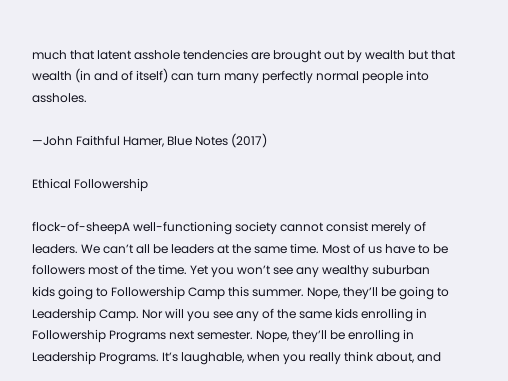much that latent asshole tendencies are brought out by wealth but that wealth (in and of itself) can turn many perfectly normal people into assholes.

—John Faithful Hamer, Blue Notes (2017)

Ethical Followership

flock-of-sheepA well-functioning society cannot consist merely of leaders. We can’t all be leaders at the same time. Most of us have to be followers most of the time. Yet you won’t see any wealthy suburban kids going to Followership Camp this summer. Nope, they’ll be going to Leadership Camp. Nor will you see any of the same kids enrolling in Followership Programs next semester. Nope, they’ll be enrolling in Leadership Programs. It’s laughable, when you really think about, and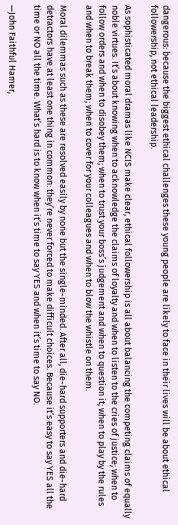dangerous: because the biggest ethical challenges these young people are likely to face in their lives will be about ethical followership, not ethical leadership.

As sophisticated moral dramas like NCIS make clear, ethical followership is all about balancing the competing claims of equally noble virtues. It’s about knowing when to acknowledge the claims of loyalty and when to listen to the cries of justice; when to follow orders and when to disobey them; when to trust your boss’s judgement and when to question it; when to play by the rules and when to break them; when to cover for your colleagues and when to blow the whistle on them.

Moral dilemmas such as these are resolved easily by none but the single-minded. After all, die-hard supporters and die-hard detractors have at least one thing in common: they’re never forced to make difficult choices. Because it’s easy to say YES all the time or NO all the time. What’s hard is to know when it’s time to say YES and when it’s time to say NO.

—John Faithful Hamer,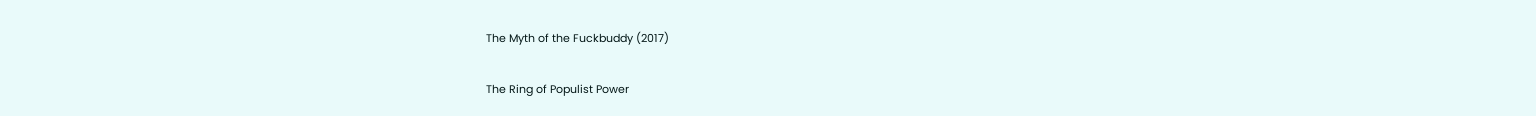The Myth of the Fuckbuddy (2017)

The Ring of Populist Power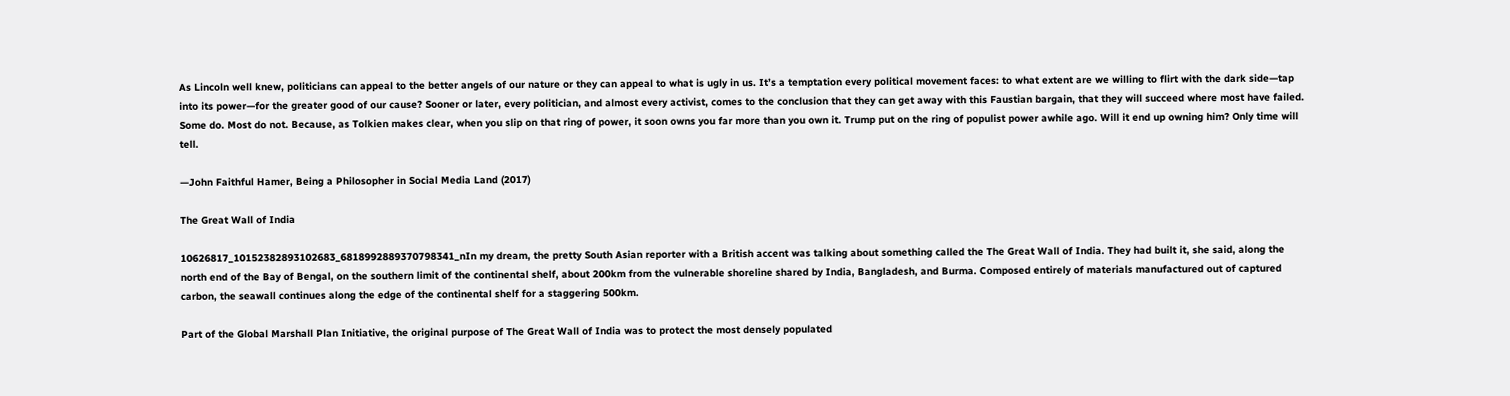As Lincoln well knew, politicians can appeal to the better angels of our nature or they can appeal to what is ugly in us. It’s a temptation every political movement faces: to what extent are we willing to flirt with the dark side—tap into its power—for the greater good of our cause? Sooner or later, every politician, and almost every activist, comes to the conclusion that they can get away with this Faustian bargain, that they will succeed where most have failed. Some do. Most do not. Because, as Tolkien makes clear, when you slip on that ring of power, it soon owns you far more than you own it. Trump put on the ring of populist power awhile ago. Will it end up owning him? Only time will tell.

—John Faithful Hamer, Being a Philosopher in Social Media Land (2017)

The Great Wall of India

10626817_10152382893102683_6818992889370798341_nIn my dream, the pretty South Asian reporter with a British accent was talking about something called the The Great Wall of India. They had built it, she said, along the north end of the Bay of Bengal, on the southern limit of the continental shelf, about 200km from the vulnerable shoreline shared by India, Bangladesh, and Burma. Composed entirely of materials manufactured out of captured carbon, the seawall continues along the edge of the continental shelf for a staggering 500km.

Part of the Global Marshall Plan Initiative, the original purpose of The Great Wall of India was to protect the most densely populated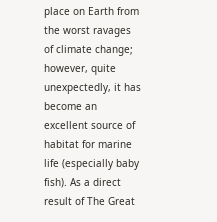place on Earth from the worst ravages of climate change; however, quite unexpectedly, it has become an excellent source of habitat for marine life (especially baby fish). As a direct result of The Great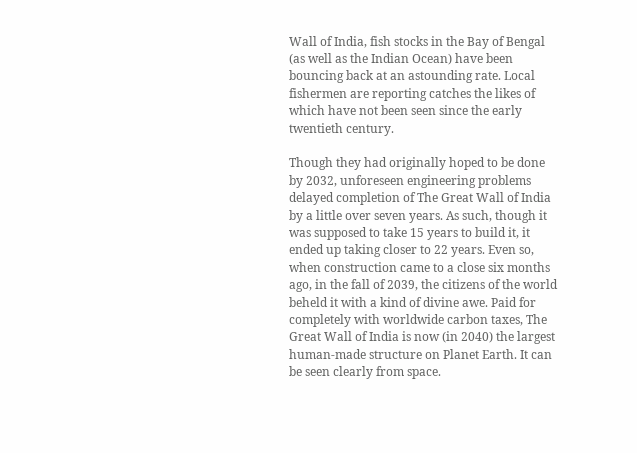Wall of India, fish stocks in the Bay of Bengal (as well as the Indian Ocean) have been bouncing back at an astounding rate. Local fishermen are reporting catches the likes of which have not been seen since the early twentieth century.

Though they had originally hoped to be done by 2032, unforeseen engineering problems delayed completion of The Great Wall of India by a little over seven years. As such, though it was supposed to take 15 years to build it, it ended up taking closer to 22 years. Even so, when construction came to a close six months ago, in the fall of 2039, the citizens of the world beheld it with a kind of divine awe. Paid for completely with worldwide carbon taxes, The Great Wall of India is now (in 2040) the largest human-made structure on Planet Earth. It can be seen clearly from space.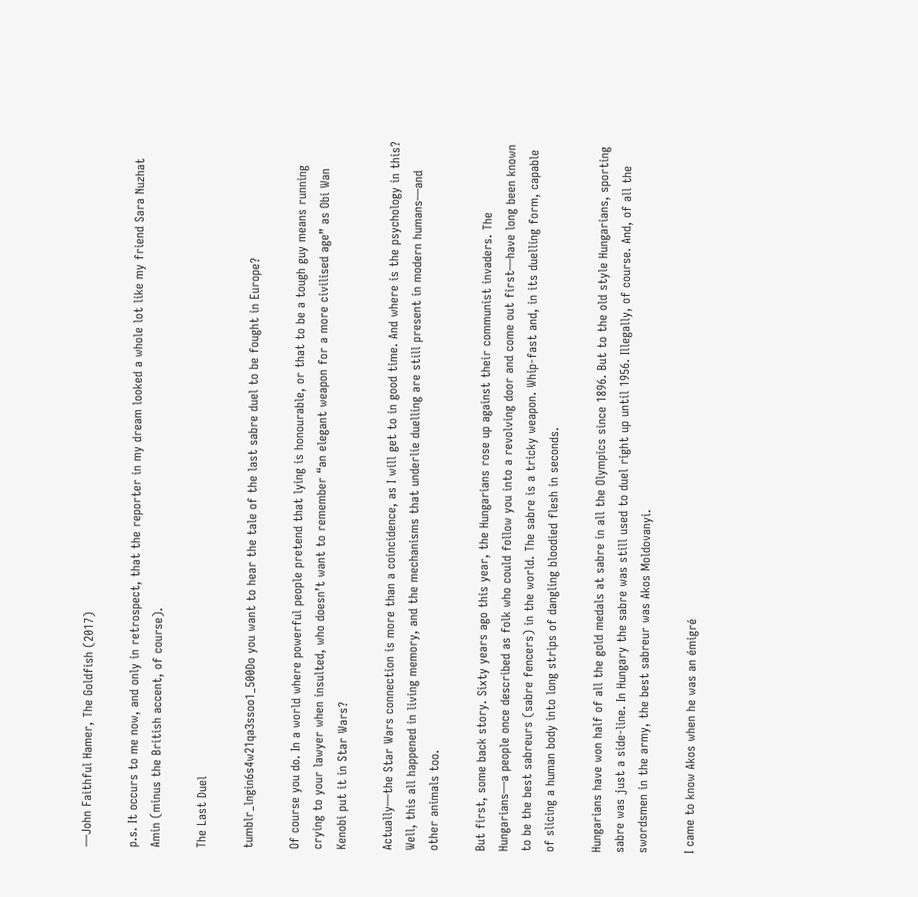—John Faithful Hamer, The Goldfish (2017)

p.s. It occurs to me now, and only in retrospect, that the reporter in my dream looked a whole lot like my friend Sara Nuzhat Amin (minus the British accent, of course).

The Last Duel

tumblr_lngin6s4w21qa3ssoo1_500Do you want to hear the tale of the last sabre duel to be fought in Europe?

Of course you do. In a world where powerful people pretend that lying is honourable, or that to be a tough guy means running crying to your lawyer when insulted, who doesn’t want to remember “an elegant weapon for a more civilised age” as Obi Wan Kenobi put it in Star Wars?

Actually—the Star Wars connection is more than a coincidence, as I will get to in good time. And where is the psychology in this? Well, this all happened in living memory, and the mechanisms that underlie duelling are still present in modern humans—and other animals too.

But first, some back story. Sixty years ago this year, the Hungarians rose up against their communist invaders. The Hungarians—a people once described as folk who could follow you into a revolving door and come out first—have long been known to be the best sabreurs (sabre fencers) in the world. The sabre is a tricky weapon. Whip-fast and, in its duelling form, capable of slicing a human body into long strips of dangling bloodied flesh in seconds.

Hungarians have won half of all the gold medals at sabre in all the Olympics since 1896. But to the old style Hungarians, sporting sabre was just a side-line. In Hungary the sabre was still used to duel right up until 1956. Illegally, of course. And, of all the swordsmen in the army, the best sabreur was Akos Moldovanyi.

I came to know Akos when he was an émigré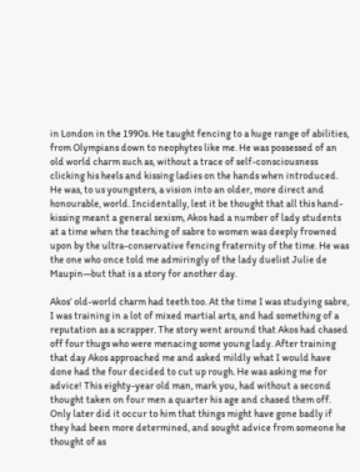in London in the 1990s. He taught fencing to a huge range of abilities, from Olympians down to neophytes like me. He was possessed of an old world charm such as, without a trace of self-consciousness clicking his heels and kissing ladies on the hands when introduced. He was, to us youngsters, a vision into an older, more direct and honourable, world. Incidentally, lest it be thought that all this hand-kissing meant a general sexism, Akos had a number of lady students at a time when the teaching of sabre to women was deeply frowned upon by the ultra-conservative fencing fraternity of the time. He was the one who once told me admiringly of the lady duelist Julie de Maupin—but that is a story for another day.

Akos’ old-world charm had teeth too. At the time I was studying sabre, I was training in a lot of mixed martial arts, and had something of a reputation as a scrapper. The story went around that Akos had chased off four thugs who were menacing some young lady. After training that day Akos approached me and asked mildly what I would have done had the four decided to cut up rough. He was asking me for advice! This eighty-year old man, mark you, had without a second thought taken on four men a quarter his age and chased them off. Only later did it occur to him that things might have gone badly if they had been more determined, and sought advice from someone he thought of as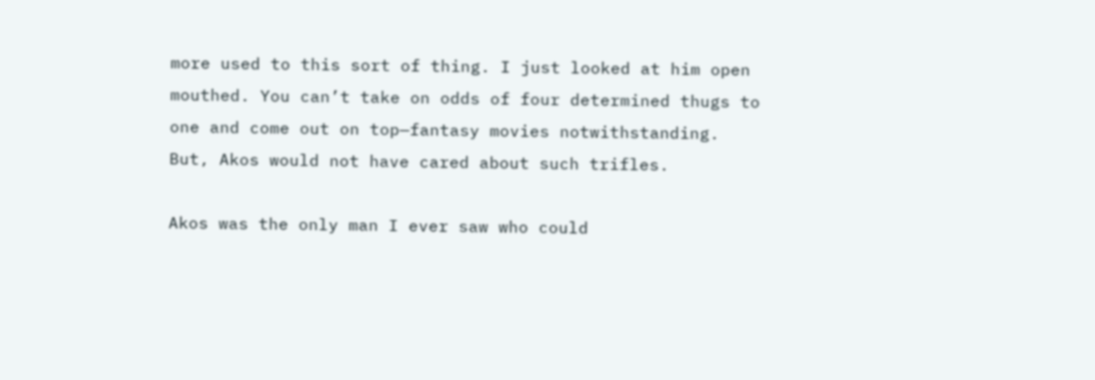more used to this sort of thing. I just looked at him open mouthed. You can’t take on odds of four determined thugs to one and come out on top—fantasy movies notwithstanding. But, Akos would not have cared about such trifles.

Akos was the only man I ever saw who could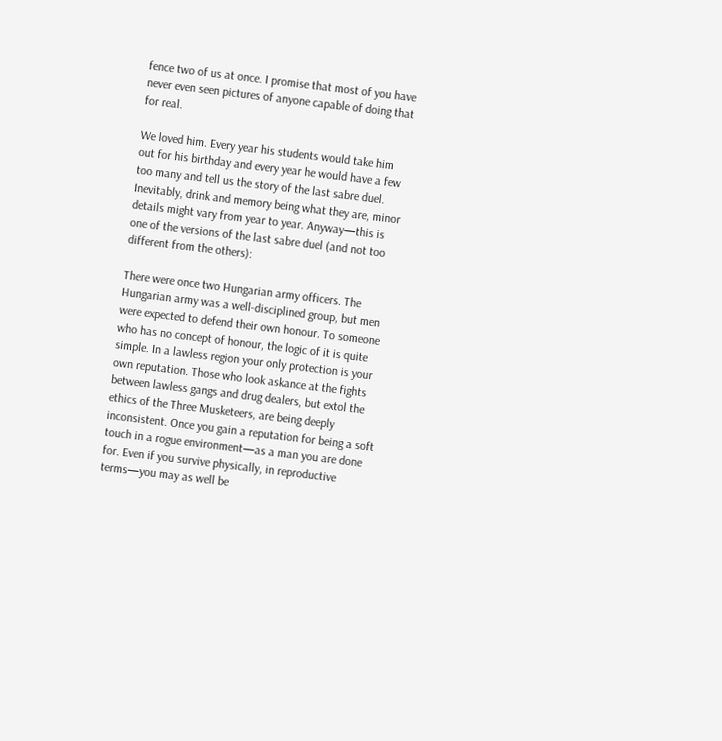fence two of us at once. I promise that most of you have never even seen pictures of anyone capable of doing that for real.

We loved him. Every year his students would take him out for his birthday and every year he would have a few too many and tell us the story of the last sabre duel. Inevitably, drink and memory being what they are, minor details might vary from year to year. Anyway—this is one of the versions of the last sabre duel (and not too different from the others):

There were once two Hungarian army officers. The Hungarian army was a well-disciplined group, but men were expected to defend their own honour. To someone who has no concept of honour, the logic of it is quite simple. In a lawless region your only protection is your own reputation. Those who look askance at the fights between lawless gangs and drug dealers, but extol the ethics of the Three Musketeers, are being deeply inconsistent. Once you gain a reputation for being a soft touch in a rogue environment—as a man you are done for. Even if you survive physically, in reproductive terms—you may as well be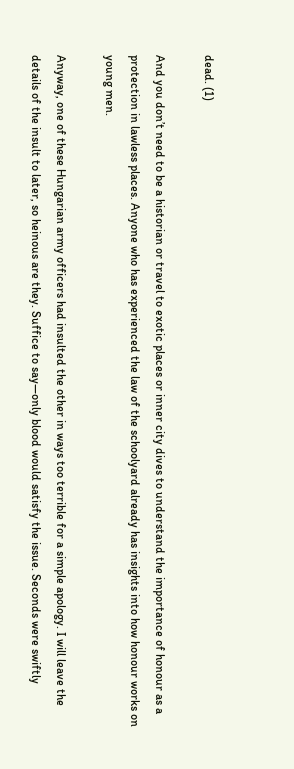dead. (1)

And you don’t need to be a historian or travel to exotic places or inner city dives to understand the importance of honour as a protection in lawless places. Anyone who has experienced the law of the schoolyard already has insights into how honour works on young men.

Anyway, one of these Hungarian army officers had insulted the other in ways too terrible for a simple apology. I will leave the details of the insult to later, so heinous are they. Suffice to say—only blood would satisfy the issue. Seconds were swiftly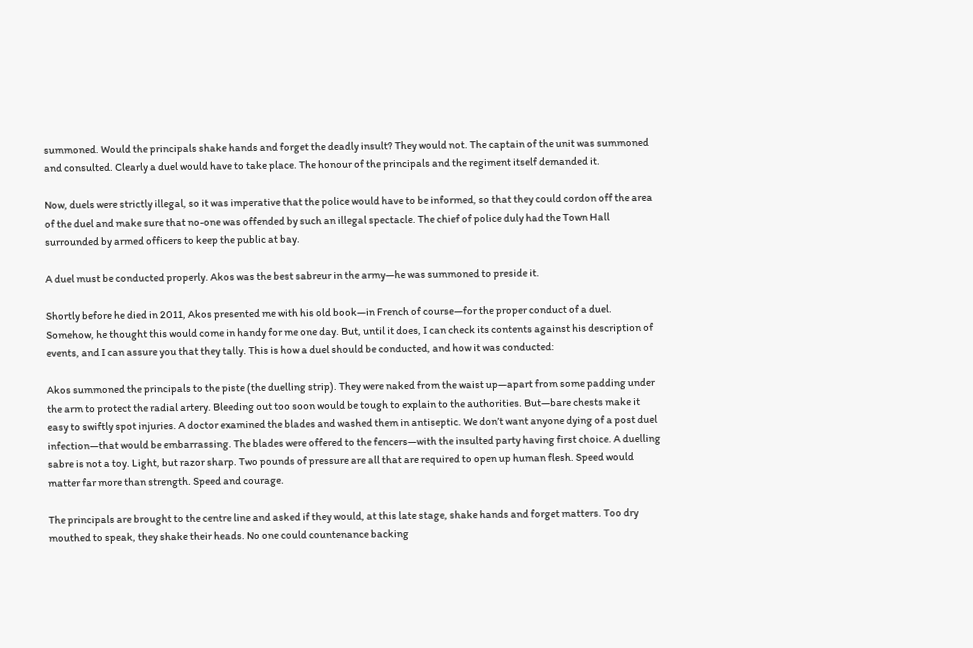summoned. Would the principals shake hands and forget the deadly insult? They would not. The captain of the unit was summoned and consulted. Clearly a duel would have to take place. The honour of the principals and the regiment itself demanded it.

Now, duels were strictly illegal, so it was imperative that the police would have to be informed, so that they could cordon off the area of the duel and make sure that no-one was offended by such an illegal spectacle. The chief of police duly had the Town Hall surrounded by armed officers to keep the public at bay.

A duel must be conducted properly. Akos was the best sabreur in the army—he was summoned to preside it.

Shortly before he died in 2011, Akos presented me with his old book—in French of course—for the proper conduct of a duel. Somehow, he thought this would come in handy for me one day. But, until it does, I can check its contents against his description of events, and I can assure you that they tally. This is how a duel should be conducted, and how it was conducted:

Akos summoned the principals to the piste (the duelling strip). They were naked from the waist up—apart from some padding under the arm to protect the radial artery. Bleeding out too soon would be tough to explain to the authorities. But—bare chests make it easy to swiftly spot injuries. A doctor examined the blades and washed them in antiseptic. We don’t want anyone dying of a post duel infection—that would be embarrassing. The blades were offered to the fencers—with the insulted party having first choice. A duelling sabre is not a toy. Light, but razor sharp. Two pounds of pressure are all that are required to open up human flesh. Speed would matter far more than strength. Speed and courage.

The principals are brought to the centre line and asked if they would, at this late stage, shake hands and forget matters. Too dry mouthed to speak, they shake their heads. No one could countenance backing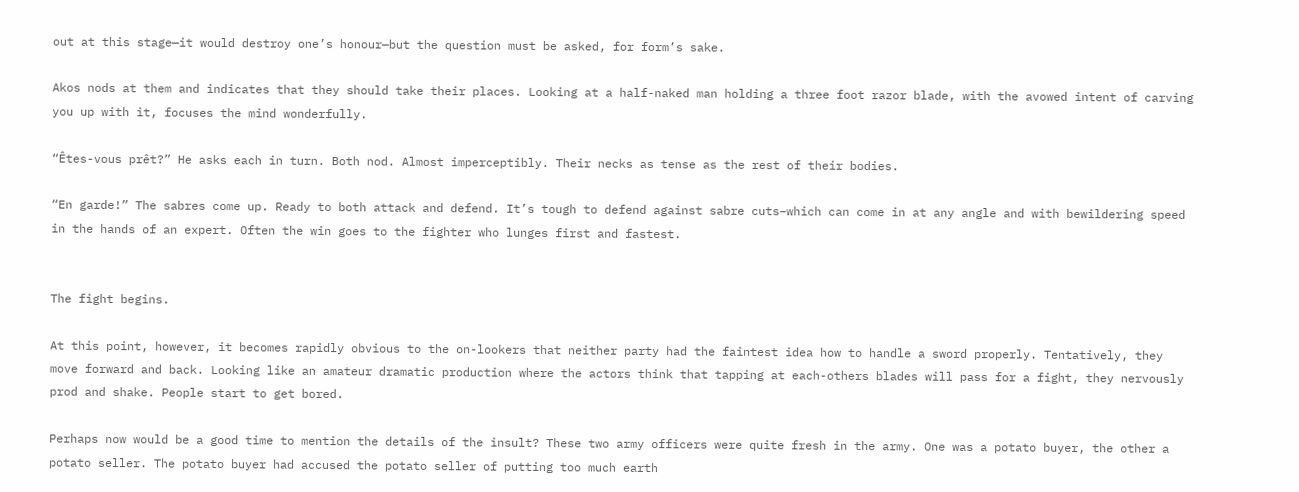out at this stage—it would destroy one’s honour—but the question must be asked, for form’s sake.

Akos nods at them and indicates that they should take their places. Looking at a half-naked man holding a three foot razor blade, with the avowed intent of carving you up with it, focuses the mind wonderfully.

“Êtes-vous prêt?” He asks each in turn. Both nod. Almost imperceptibly. Their necks as tense as the rest of their bodies.

“En garde!” The sabres come up. Ready to both attack and defend. It’s tough to defend against sabre cuts–which can come in at any angle and with bewildering speed in the hands of an expert. Often the win goes to the fighter who lunges first and fastest.


The fight begins.

At this point, however, it becomes rapidly obvious to the on-lookers that neither party had the faintest idea how to handle a sword properly. Tentatively, they move forward and back. Looking like an amateur dramatic production where the actors think that tapping at each-others blades will pass for a fight, they nervously prod and shake. People start to get bored.

Perhaps now would be a good time to mention the details of the insult? These two army officers were quite fresh in the army. One was a potato buyer, the other a potato seller. The potato buyer had accused the potato seller of putting too much earth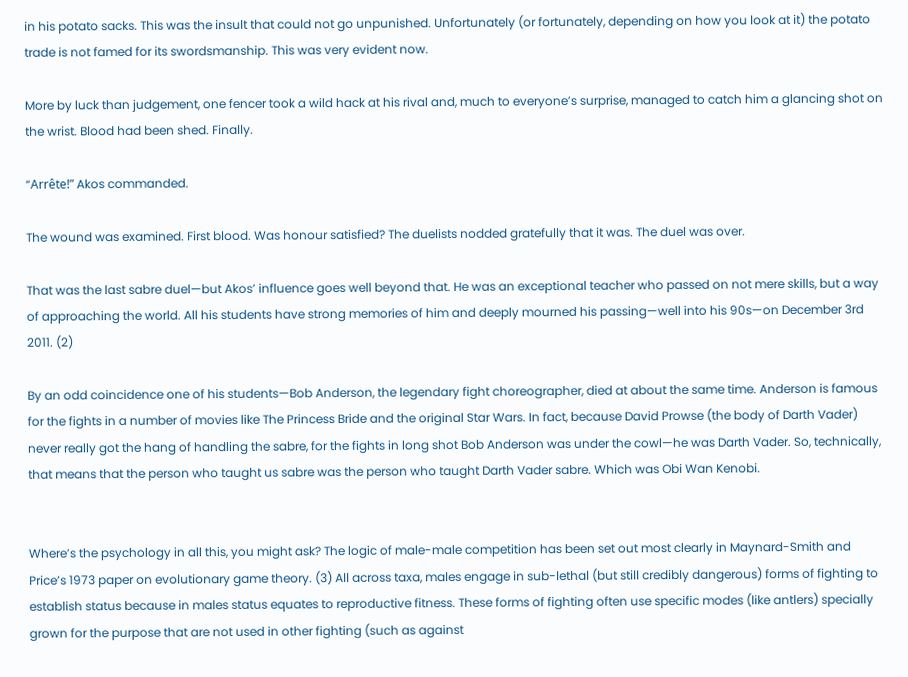in his potato sacks. This was the insult that could not go unpunished. Unfortunately (or fortunately, depending on how you look at it) the potato trade is not famed for its swordsmanship. This was very evident now.

More by luck than judgement, one fencer took a wild hack at his rival and, much to everyone’s surprise, managed to catch him a glancing shot on the wrist. Blood had been shed. Finally.

“Arrête!” Akos commanded.

The wound was examined. First blood. Was honour satisfied? The duelists nodded gratefully that it was. The duel was over.

That was the last sabre duel—but Akos’ influence goes well beyond that. He was an exceptional teacher who passed on not mere skills, but a way of approaching the world. All his students have strong memories of him and deeply mourned his passing—well into his 90s—on December 3rd 2011. (2)

By an odd coincidence one of his students—Bob Anderson, the legendary fight choreographer, died at about the same time. Anderson is famous for the fights in a number of movies like The Princess Bride and the original Star Wars. In fact, because David Prowse (the body of Darth Vader) never really got the hang of handling the sabre, for the fights in long shot Bob Anderson was under the cowl—he was Darth Vader. So, technically, that means that the person who taught us sabre was the person who taught Darth Vader sabre. Which was Obi Wan Kenobi.


Where’s the psychology in all this, you might ask? The logic of male-male competition has been set out most clearly in Maynard-Smith and Price’s 1973 paper on evolutionary game theory. (3) All across taxa, males engage in sub-lethal (but still credibly dangerous) forms of fighting to establish status because in males status equates to reproductive fitness. These forms of fighting often use specific modes (like antlers) specially grown for the purpose that are not used in other fighting (such as against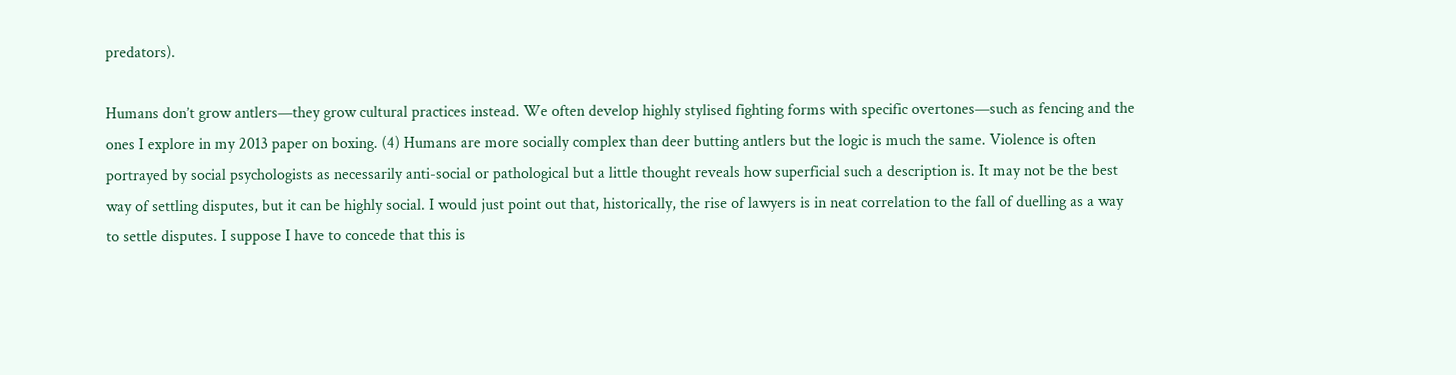predators).

Humans don’t grow antlers—they grow cultural practices instead. We often develop highly stylised fighting forms with specific overtones—such as fencing and the ones I explore in my 2013 paper on boxing. (4) Humans are more socially complex than deer butting antlers but the logic is much the same. Violence is often portrayed by social psychologists as necessarily anti-social or pathological but a little thought reveals how superficial such a description is. It may not be the best way of settling disputes, but it can be highly social. I would just point out that, historically, the rise of lawyers is in neat correlation to the fall of duelling as a way to settle disputes. I suppose I have to concede that this is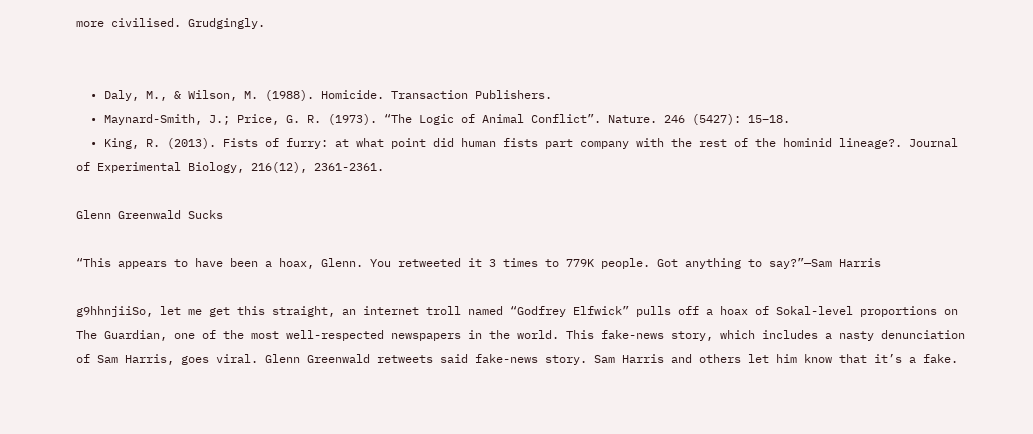more civilised. Grudgingly.


  • Daly, M., & Wilson, M. (1988). Homicide. Transaction Publishers.
  • Maynard-Smith, J.; Price, G. R. (1973). “The Logic of Animal Conflict”. Nature. 246 (5427): 15–18.
  • King, R. (2013). Fists of furry: at what point did human fists part company with the rest of the hominid lineage?. Journal of Experimental Biology, 216(12), 2361-2361.

Glenn Greenwald Sucks

“This appears to have been a hoax, Glenn. You retweeted it 3 times to 779K people. Got anything to say?”—Sam Harris

g9hhnjiiSo, let me get this straight, an internet troll named “Godfrey Elfwick” pulls off a hoax of Sokal-level proportions on The Guardian, one of the most well-respected newspapers in the world. This fake-news story, which includes a nasty denunciation of Sam Harris, goes viral. Glenn Greenwald retweets said fake-news story. Sam Harris and others let him know that it’s a fake.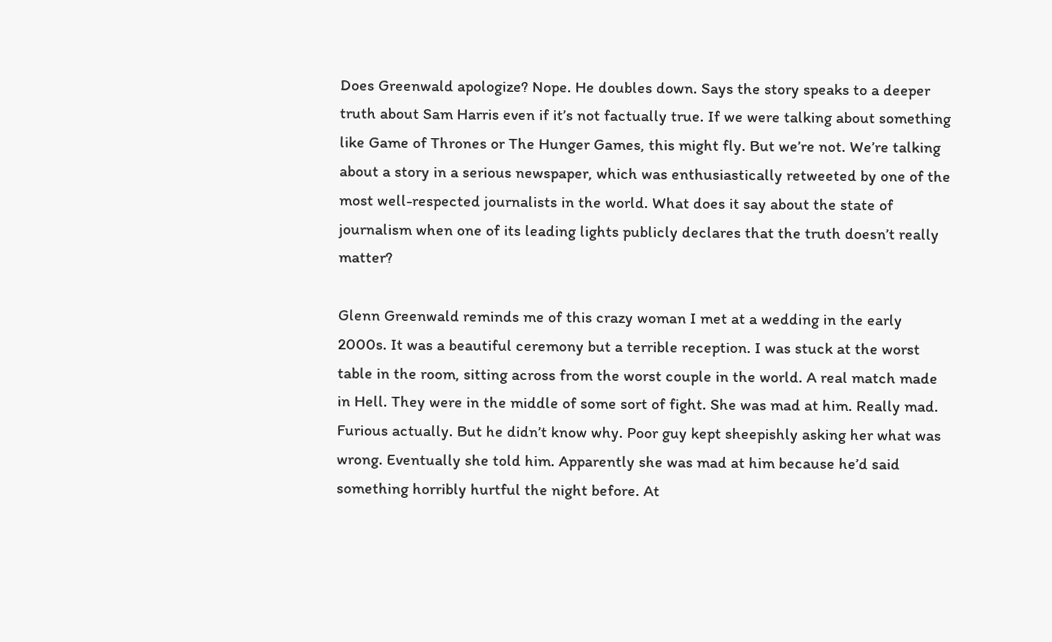Does Greenwald apologize? Nope. He doubles down. Says the story speaks to a deeper truth about Sam Harris even if it’s not factually true. If we were talking about something like Game of Thrones or The Hunger Games, this might fly. But we’re not. We’re talking about a story in a serious newspaper, which was enthusiastically retweeted by one of the most well-respected journalists in the world. What does it say about the state of journalism when one of its leading lights publicly declares that the truth doesn’t really matter?

Glenn Greenwald reminds me of this crazy woman I met at a wedding in the early 2000s. It was a beautiful ceremony but a terrible reception. I was stuck at the worst table in the room, sitting across from the worst couple in the world. A real match made in Hell. They were in the middle of some sort of fight. She was mad at him. Really mad. Furious actually. But he didn’t know why. Poor guy kept sheepishly asking her what was wrong. Eventually she told him. Apparently she was mad at him because he’d said something horribly hurtful the night before. At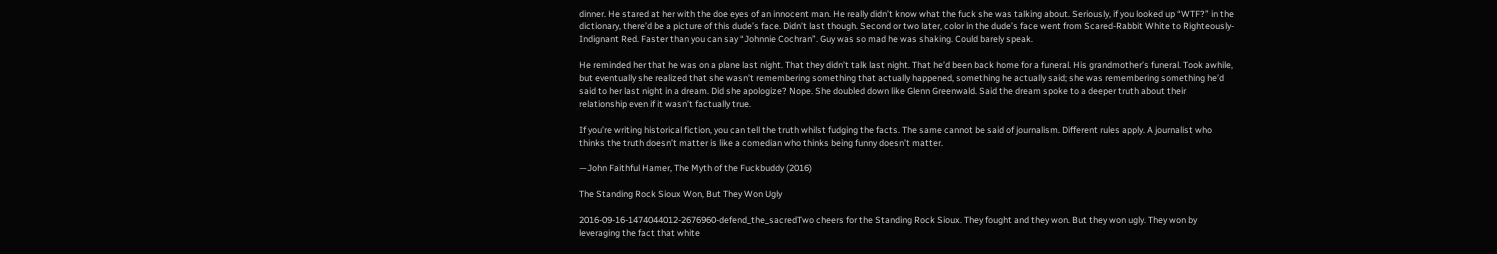dinner. He stared at her with the doe eyes of an innocent man. He really didn’t know what the fuck she was talking about. Seriously, if you looked up “WTF?” in the dictionary, there’d be a picture of this dude’s face. Didn’t last though. Second or two later, color in the dude’s face went from Scared-Rabbit White to Righteously-Indignant Red. Faster than you can say “Johnnie Cochran”. Guy was so mad he was shaking. Could barely speak.

He reminded her that he was on a plane last night. That they didn’t talk last night. That he’d been back home for a funeral. His grandmother’s funeral. Took awhile, but eventually she realized that she wasn’t remembering something that actually happened, something he actually said; she was remembering something he’d said to her last night in a dream. Did she apologize? Nope. She doubled down like Glenn Greenwald. Said the dream spoke to a deeper truth about their relationship even if it wasn’t factually true.

If you’re writing historical fiction, you can tell the truth whilst fudging the facts. The same cannot be said of journalism. Different rules apply. A journalist who thinks the truth doesn’t matter is like a comedian who thinks being funny doesn’t matter.

—John Faithful Hamer, The Myth of the Fuckbuddy (2016)

The Standing Rock Sioux Won, But They Won Ugly

2016-09-16-1474044012-2676960-defend_the_sacredTwo cheers for the Standing Rock Sioux. They fought and they won. But they won ugly. They won by leveraging the fact that white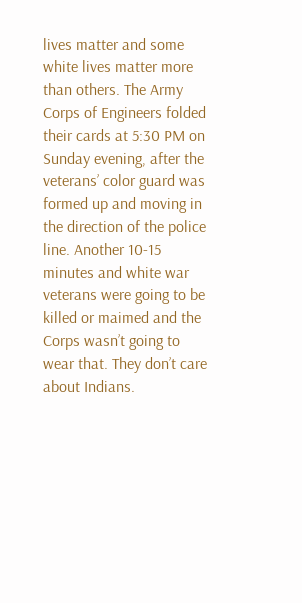lives matter and some white lives matter more than others. The Army Corps of Engineers folded their cards at 5:30 PM on Sunday evening, after the veterans’ color guard was formed up and moving in the direction of the police line. Another 10-15 minutes and white war veterans were going to be killed or maimed and the Corps wasn’t going to wear that. They don’t care about Indians.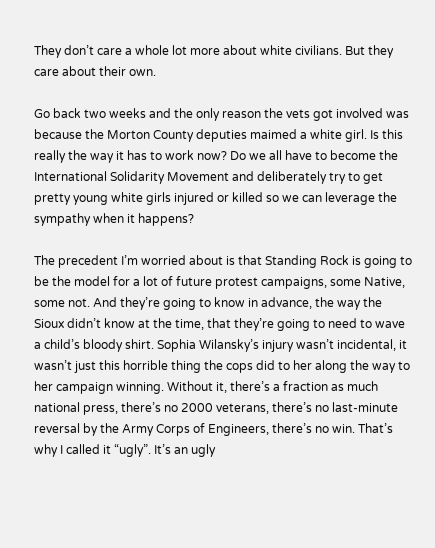They don’t care a whole lot more about white civilians. But they care about their own.

Go back two weeks and the only reason the vets got involved was because the Morton County deputies maimed a white girl. Is this really the way it has to work now? Do we all have to become the International Solidarity Movement and deliberately try to get pretty young white girls injured or killed so we can leverage the sympathy when it happens?

The precedent I’m worried about is that Standing Rock is going to be the model for a lot of future protest campaigns, some Native, some not. And they’re going to know in advance, the way the Sioux didn’t know at the time, that they’re going to need to wave a child’s bloody shirt. Sophia Wilansky’s injury wasn’t incidental, it wasn’t just this horrible thing the cops did to her along the way to her campaign winning. Without it, there’s a fraction as much national press, there’s no 2000 veterans, there’s no last-minute reversal by the Army Corps of Engineers, there’s no win. That’s why I called it “ugly”. It’s an ugly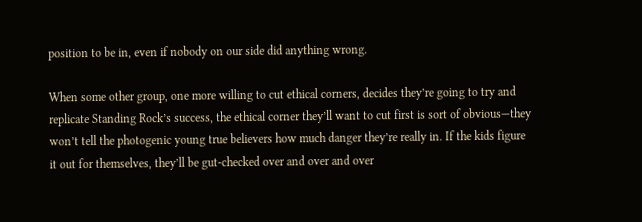position to be in, even if nobody on our side did anything wrong.

When some other group, one more willing to cut ethical corners, decides they’re going to try and replicate Standing Rock’s success, the ethical corner they’ll want to cut first is sort of obvious—they won’t tell the photogenic young true believers how much danger they’re really in. If the kids figure it out for themselves, they’ll be gut-checked over and over and over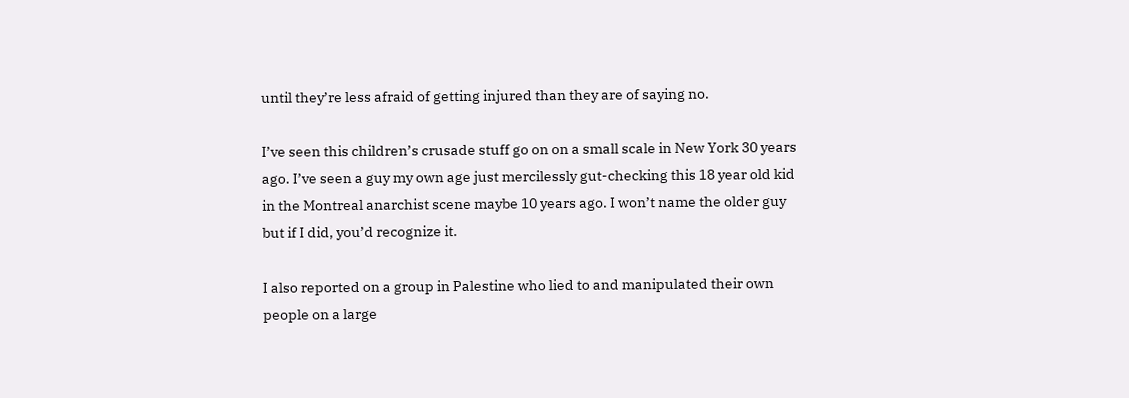until they’re less afraid of getting injured than they are of saying no.

I’ve seen this children’s crusade stuff go on on a small scale in New York 30 years ago. I’ve seen a guy my own age just mercilessly gut-checking this 18 year old kid in the Montreal anarchist scene maybe 10 years ago. I won’t name the older guy but if I did, you’d recognize it.

I also reported on a group in Palestine who lied to and manipulated their own people on a large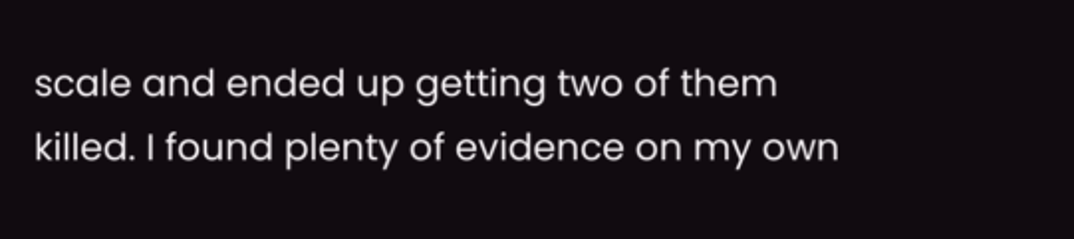scale and ended up getting two of them killed. I found plenty of evidence on my own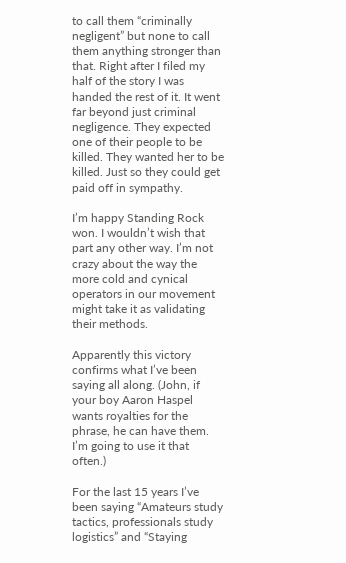to call them “criminally negligent” but none to call them anything stronger than that. Right after I filed my half of the story I was handed the rest of it. It went far beyond just criminal negligence. They expected one of their people to be killed. They wanted her to be killed. Just so they could get paid off in sympathy.

I’m happy Standing Rock won. I wouldn’t wish that part any other way. I’m not crazy about the way the more cold and cynical operators in our movement might take it as validating their methods.

Apparently this victory confirms what I’ve been saying all along. (John, if your boy Aaron Haspel wants royalties for the phrase, he can have them. I’m going to use it that often.)

For the last 15 years I’ve been saying “Amateurs study tactics, professionals study logistics” and “Staying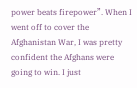power beats firepower”. When I went off to cover the Afghanistan War, I was pretty confident the Afghans were going to win. I just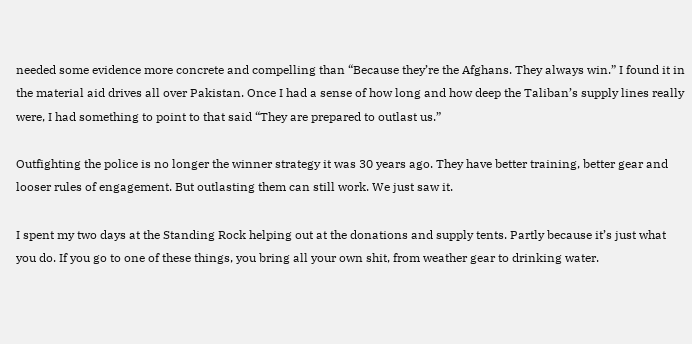needed some evidence more concrete and compelling than “Because they’re the Afghans. They always win.” I found it in the material aid drives all over Pakistan. Once I had a sense of how long and how deep the Taliban’s supply lines really were, I had something to point to that said “They are prepared to outlast us.”

Outfighting the police is no longer the winner strategy it was 30 years ago. They have better training, better gear and looser rules of engagement. But outlasting them can still work. We just saw it.

I spent my two days at the Standing Rock helping out at the donations and supply tents. Partly because it’s just what you do. If you go to one of these things, you bring all your own shit, from weather gear to drinking water.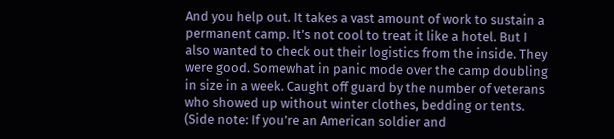And you help out. It takes a vast amount of work to sustain a permanent camp. It’s not cool to treat it like a hotel. But I also wanted to check out their logistics from the inside. They were good. Somewhat in panic mode over the camp doubling in size in a week. Caught off guard by the number of veterans who showed up without winter clothes, bedding or tents. (Side note: If you’re an American soldier and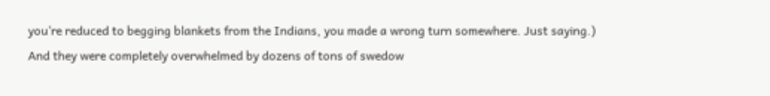you’re reduced to begging blankets from the Indians, you made a wrong turn somewhere. Just saying.) And they were completely overwhelmed by dozens of tons of swedow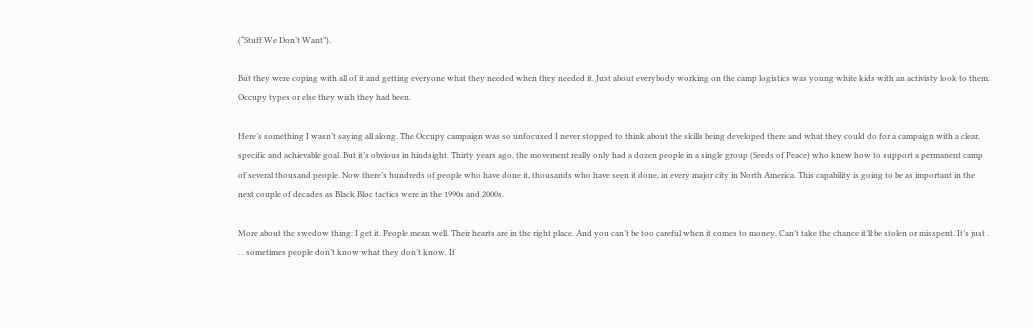(“Stuff We Don’t Want”).

But they were coping with all of it and getting everyone what they needed when they needed it. Just about everybody working on the camp logistics was young white kids with an activisty look to them. Occupy types or else they wish they had been.

Here’s something I wasn’t saying all along. The Occupy campaign was so unfocused I never stopped to think about the skills being developed there and what they could do for a campaign with a clear, specific and achievable goal. But it’s obvious in hindsight. Thirty years ago, the movement really only had a dozen people in a single group (Seeds of Peace) who knew how to support a permanent camp of several thousand people. Now there’s hundreds of people who have done it, thousands who have seen it done, in every major city in North America. This capability is going to be as important in the next couple of decades as Black Bloc tactics were in the 1990s and 2000s.

More about the swedow thing: I get it. People mean well. Their hearts are in the right place. And you can’t be too careful when it comes to money. Can’t take the chance it’ll be stolen or misspent. It’s just . . . sometimes people don’t know what they don’t know. If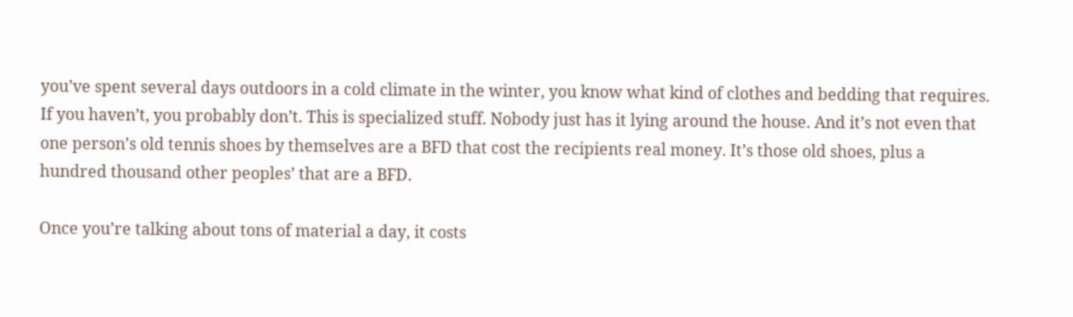you’ve spent several days outdoors in a cold climate in the winter, you know what kind of clothes and bedding that requires. If you haven’t, you probably don’t. This is specialized stuff. Nobody just has it lying around the house. And it’s not even that one person’s old tennis shoes by themselves are a BFD that cost the recipients real money. It’s those old shoes, plus a hundred thousand other peoples’ that are a BFD.

Once you’re talking about tons of material a day, it costs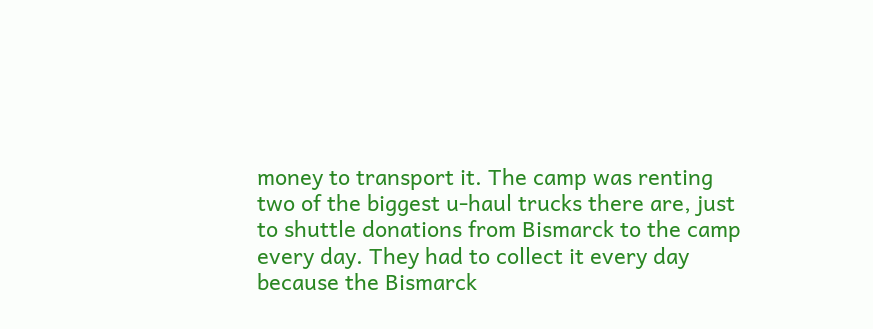money to transport it. The camp was renting two of the biggest u-haul trucks there are, just to shuttle donations from Bismarck to the camp every day. They had to collect it every day because the Bismarck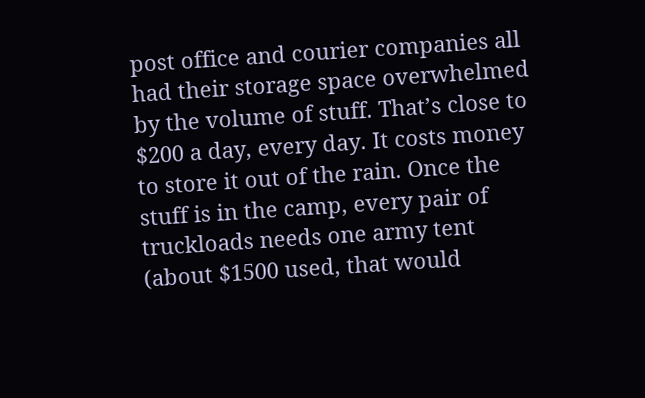post office and courier companies all had their storage space overwhelmed by the volume of stuff. That’s close to $200 a day, every day. It costs money to store it out of the rain. Once the stuff is in the camp, every pair of truckloads needs one army tent (about $1500 used, that would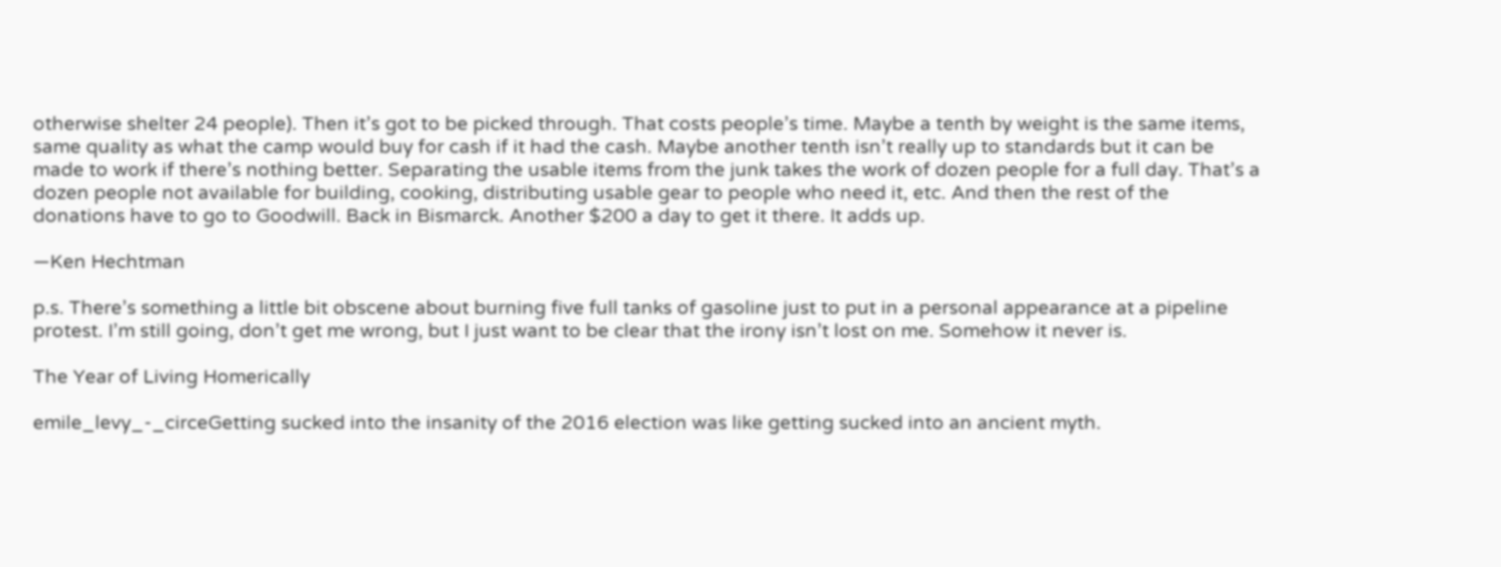otherwise shelter 24 people). Then it’s got to be picked through. That costs people’s time. Maybe a tenth by weight is the same items, same quality as what the camp would buy for cash if it had the cash. Maybe another tenth isn’t really up to standards but it can be made to work if there’s nothing better. Separating the usable items from the junk takes the work of dozen people for a full day. That’s a dozen people not available for building, cooking, distributing usable gear to people who need it, etc. And then the rest of the donations have to go to Goodwill. Back in Bismarck. Another $200 a day to get it there. It adds up.

—Ken Hechtman

p.s. There’s something a little bit obscene about burning five full tanks of gasoline just to put in a personal appearance at a pipeline protest. I’m still going, don’t get me wrong, but I just want to be clear that the irony isn’t lost on me. Somehow it never is.

The Year of Living Homerically

emile_levy_-_circeGetting sucked into the insanity of the 2016 election was like getting sucked into an ancient myth.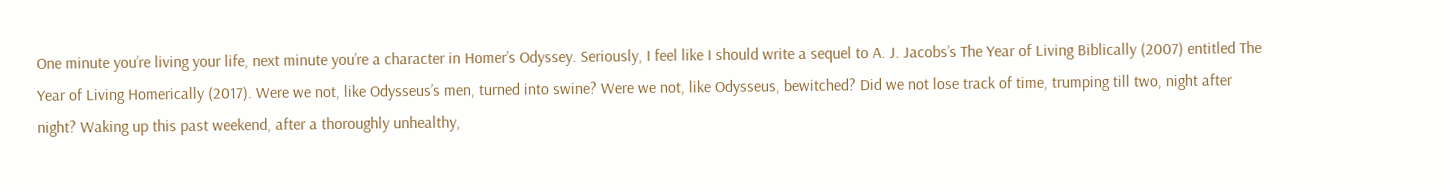One minute you’re living your life, next minute you’re a character in Homer’s Odyssey. Seriously, I feel like I should write a sequel to A. J. Jacobs’s The Year of Living Biblically (2007) entitled The Year of Living Homerically (2017). Were we not, like Odysseus’s men, turned into swine? Were we not, like Odysseus, bewitched? Did we not lose track of time, trumping till two, night after night? Waking up this past weekend, after a thoroughly unhealthy,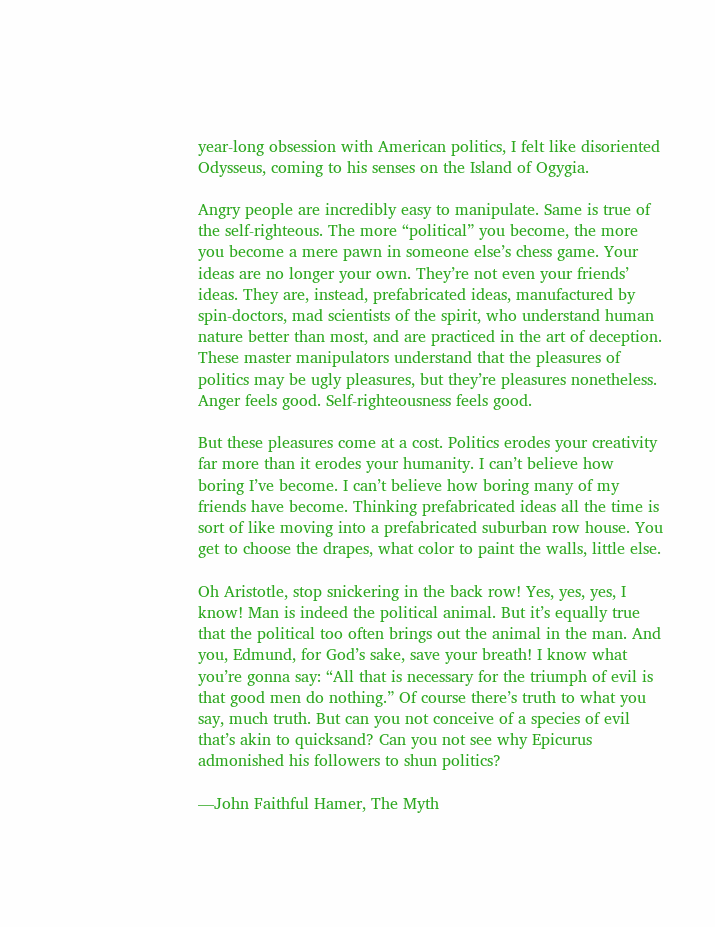year-long obsession with American politics, I felt like disoriented Odysseus, coming to his senses on the Island of Ogygia.

Angry people are incredibly easy to manipulate. Same is true of the self-righteous. The more “political” you become, the more you become a mere pawn in someone else’s chess game. Your ideas are no longer your own. They’re not even your friends’ ideas. They are, instead, prefabricated ideas, manufactured by spin-doctors, mad scientists of the spirit, who understand human nature better than most, and are practiced in the art of deception. These master manipulators understand that the pleasures of politics may be ugly pleasures, but they’re pleasures nonetheless. Anger feels good. Self-righteousness feels good.

But these pleasures come at a cost. Politics erodes your creativity far more than it erodes your humanity. I can’t believe how boring I’ve become. I can’t believe how boring many of my friends have become. Thinking prefabricated ideas all the time is sort of like moving into a prefabricated suburban row house. You get to choose the drapes, what color to paint the walls, little else.

Oh Aristotle, stop snickering in the back row! Yes, yes, yes, I know! Man is indeed the political animal. But it’s equally true that the political too often brings out the animal in the man. And you, Edmund, for God’s sake, save your breath! I know what you’re gonna say: “All that is necessary for the triumph of evil is that good men do nothing.” Of course there’s truth to what you say, much truth. But can you not conceive of a species of evil that’s akin to quicksand? Can you not see why Epicurus admonished his followers to shun politics?

—John Faithful Hamer, The Myth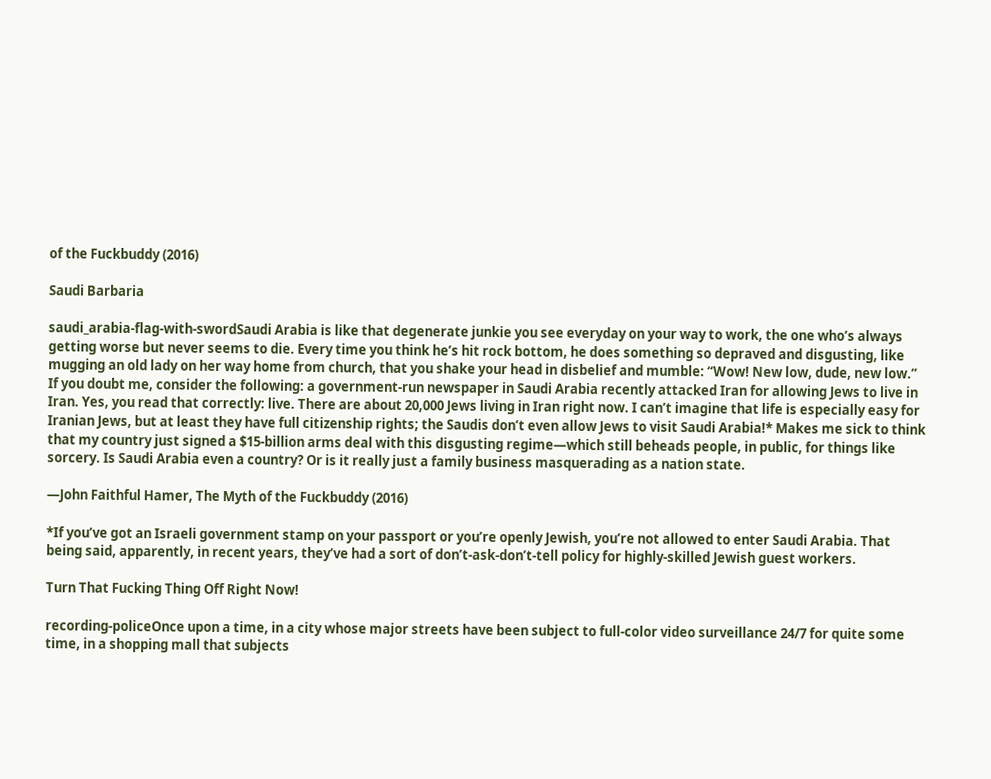of the Fuckbuddy (2016)

Saudi Barbaria

saudi_arabia-flag-with-swordSaudi Arabia is like that degenerate junkie you see everyday on your way to work, the one who’s always getting worse but never seems to die. Every time you think he’s hit rock bottom, he does something so depraved and disgusting, like mugging an old lady on her way home from church, that you shake your head in disbelief and mumble: “Wow! New low, dude, new low.” If you doubt me, consider the following: a government-run newspaper in Saudi Arabia recently attacked Iran for allowing Jews to live in Iran. Yes, you read that correctly: live. There are about 20,000 Jews living in Iran right now. I can’t imagine that life is especially easy for Iranian Jews, but at least they have full citizenship rights; the Saudis don’t even allow Jews to visit Saudi Arabia!* Makes me sick to think that my country just signed a $15-billion arms deal with this disgusting regime—which still beheads people, in public, for things like sorcery. Is Saudi Arabia even a country? Or is it really just a family business masquerading as a nation state.

—John Faithful Hamer, The Myth of the Fuckbuddy (2016)

*If you’ve got an Israeli government stamp on your passport or you’re openly Jewish, you’re not allowed to enter Saudi Arabia. That being said, apparently, in recent years, they’ve had a sort of don’t-ask-don’t-tell policy for highly-skilled Jewish guest workers.

Turn That Fucking Thing Off Right Now!

recording-policeOnce upon a time, in a city whose major streets have been subject to full-color video surveillance 24/7 for quite some time, in a shopping mall that subjects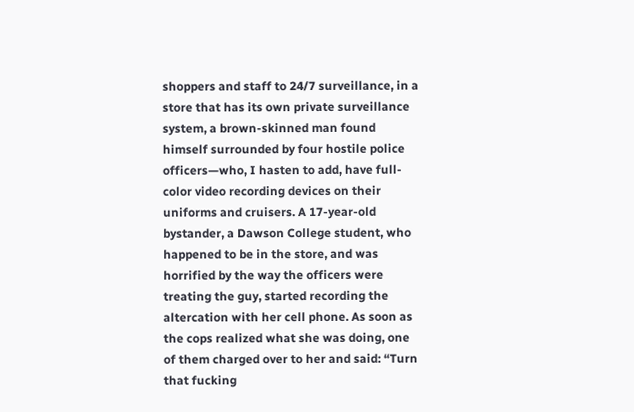shoppers and staff to 24/7 surveillance, in a store that has its own private surveillance system, a brown-skinned man found himself surrounded by four hostile police officers—who, I hasten to add, have full-color video recording devices on their uniforms and cruisers. A 17-year-old bystander, a Dawson College student, who happened to be in the store, and was horrified by the way the officers were treating the guy, started recording the altercation with her cell phone. As soon as the cops realized what she was doing, one of them charged over to her and said: “Turn that fucking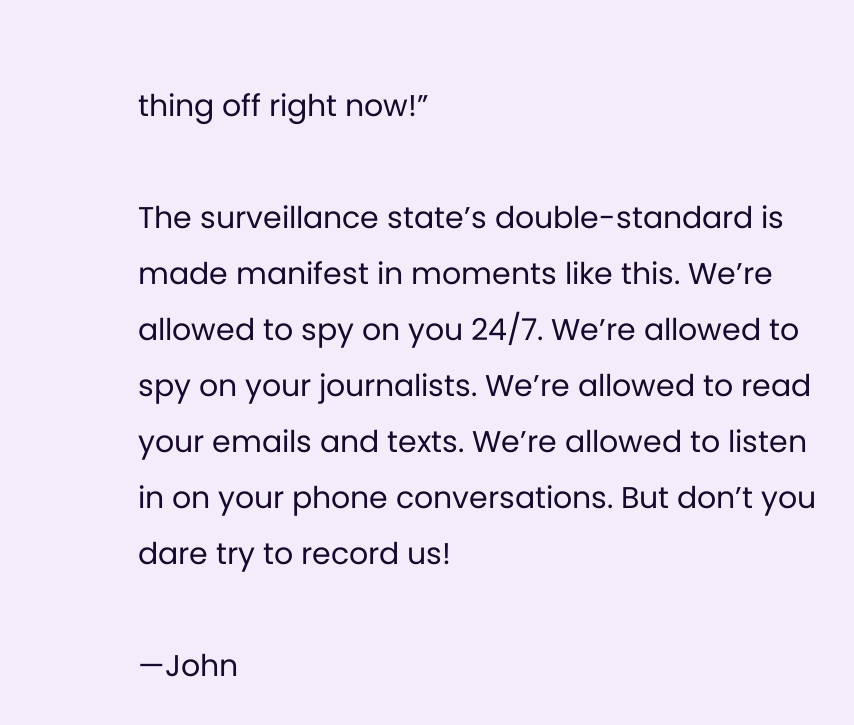thing off right now!”

The surveillance state’s double-standard is made manifest in moments like this. We’re allowed to spy on you 24/7. We’re allowed to spy on your journalists. We’re allowed to read your emails and texts. We’re allowed to listen in on your phone conversations. But don’t you dare try to record us!

—John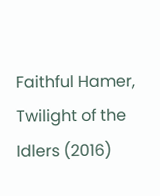Faithful Hamer, Twilight of the Idlers (2016)